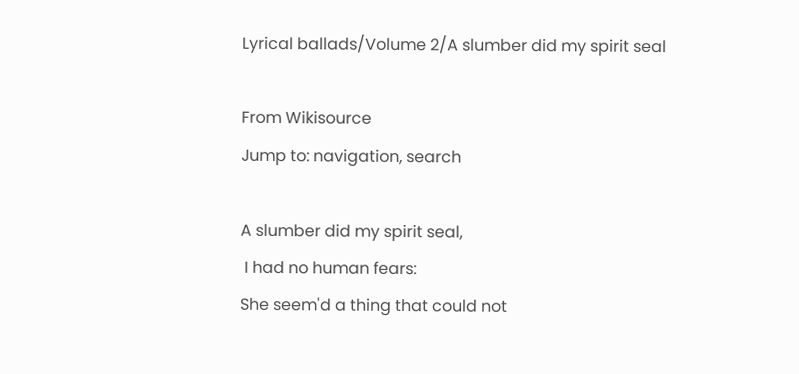Lyrical ballads/Volume 2/A slumber did my spirit seal

From Wikisource
Jump to: navigation, search

A slumber did my spirit seal,
 I had no human fears:
She seem'd a thing that could not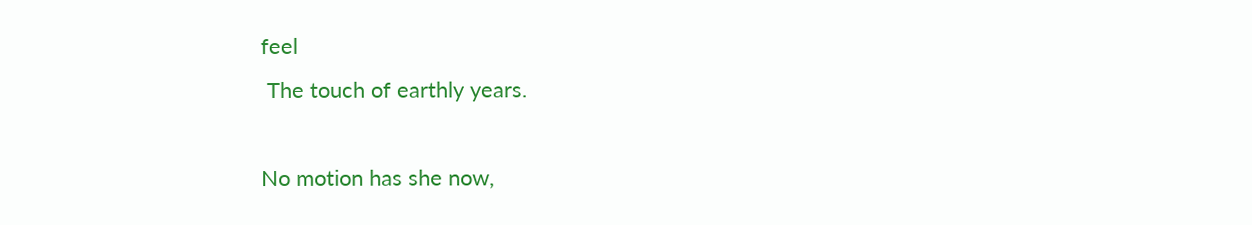feel
 The touch of earthly years.

No motion has she now,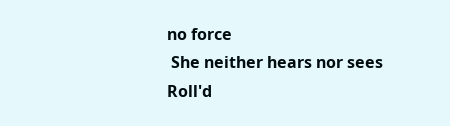no force
 She neither hears nor sees
Roll'd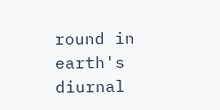round in earth's diurnal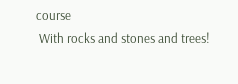course
 With rocks and stones and trees!